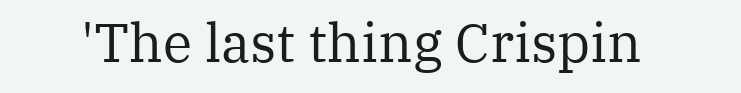'The last thing Crispin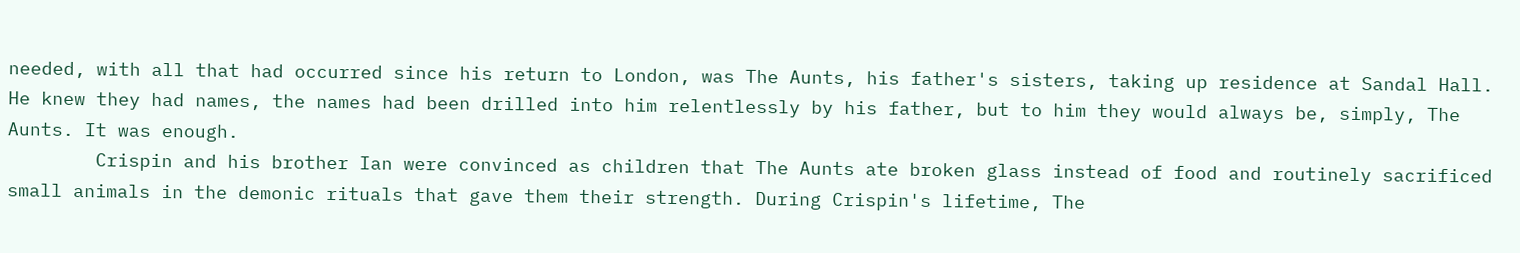needed, with all that had occurred since his return to London, was The Aunts, his father's sisters, taking up residence at Sandal Hall. He knew they had names, the names had been drilled into him relentlessly by his father, but to him they would always be, simply, The Aunts. It was enough.
        Crispin and his brother Ian were convinced as children that The Aunts ate broken glass instead of food and routinely sacrificed small animals in the demonic rituals that gave them their strength. During Crispin's lifetime, The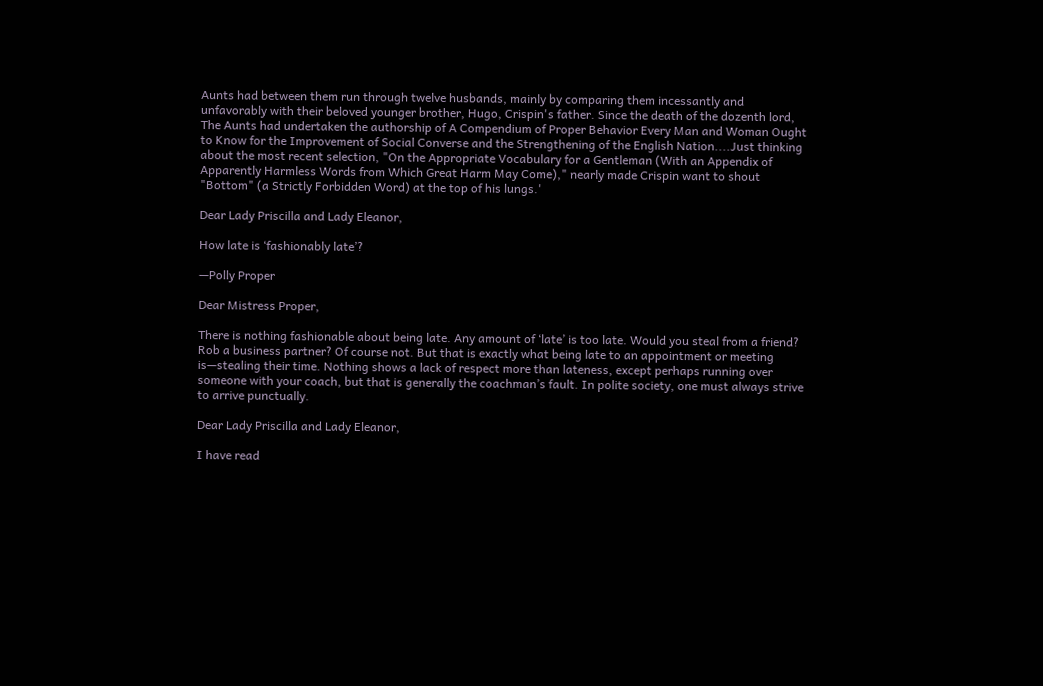Aunts had between them run through twelve husbands, mainly by comparing them incessantly and unfavorably with their beloved younger brother, Hugo, Crispin's father. Since the death of the dozenth lord, The Aunts had undertaken the authorship of A Compendium of Proper Behavior Every Man and Woman Ought to Know for the Improvement of Social Converse and the Strengthening of the English Nation....Just thinking about the most recent selection, "On the Appropriate Vocabulary for a Gentleman (With an Appendix of Apparently Harmless Words from Which Great Harm May Come)," nearly made Crispin want to shout "Bottom" (a Strictly Forbidden Word) at the top of his lungs.'

Dear Lady Priscilla and Lady Eleanor,

How late is ‘fashionably late’?

—Polly Proper

Dear Mistress Proper,

There is nothing fashionable about being late. Any amount of ‘late’ is too late. Would you steal from a friend? Rob a business partner? Of course not. But that is exactly what being late to an appointment or meeting is—stealing their time. Nothing shows a lack of respect more than lateness, except perhaps running over someone with your coach, but that is generally the coachman’s fault. In polite society, one must always strive to arrive punctually.

Dear Lady Priscilla and Lady Eleanor,

I have read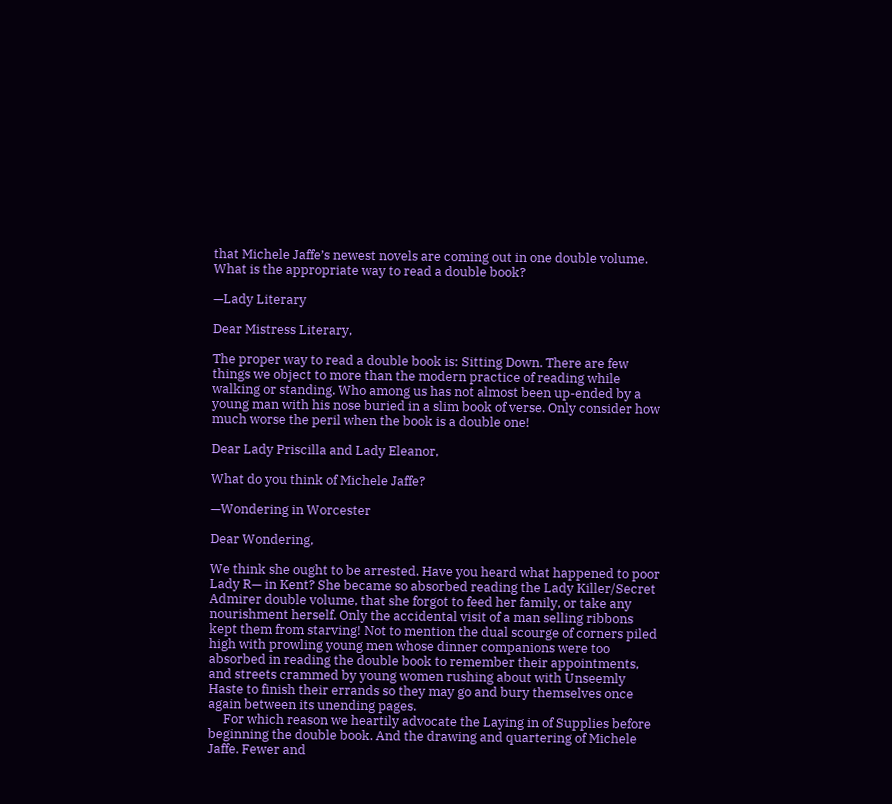that Michele Jaffe’s newest novels are coming out in one double volume. What is the appropriate way to read a double book?

—Lady Literary

Dear Mistress Literary,

The proper way to read a double book is: Sitting Down. There are few things we object to more than the modern practice of reading while walking or standing. Who among us has not almost been up-ended by a young man with his nose buried in a slim book of verse. Only consider how much worse the peril when the book is a double one!

Dear Lady Priscilla and Lady Eleanor,

What do you think of Michele Jaffe?

—Wondering in Worcester

Dear Wondering,

We think she ought to be arrested. Have you heard what happened to poor Lady R— in Kent? She became so absorbed reading the Lady Killer/Secret Admirer double volume, that she forgot to feed her family, or take any nourishment herself. Only the accidental visit of a man selling ribbons kept them from starving! Not to mention the dual scourge of corners piled high with prowling young men whose dinner companions were too absorbed in reading the double book to remember their appointments, and streets crammed by young women rushing about with Unseemly Haste to finish their errands so they may go and bury themselves once again between its unending pages.
     For which reason we heartily advocate the Laying in of Supplies before beginning the double book. And the drawing and quartering of Michele Jaffe. Fewer and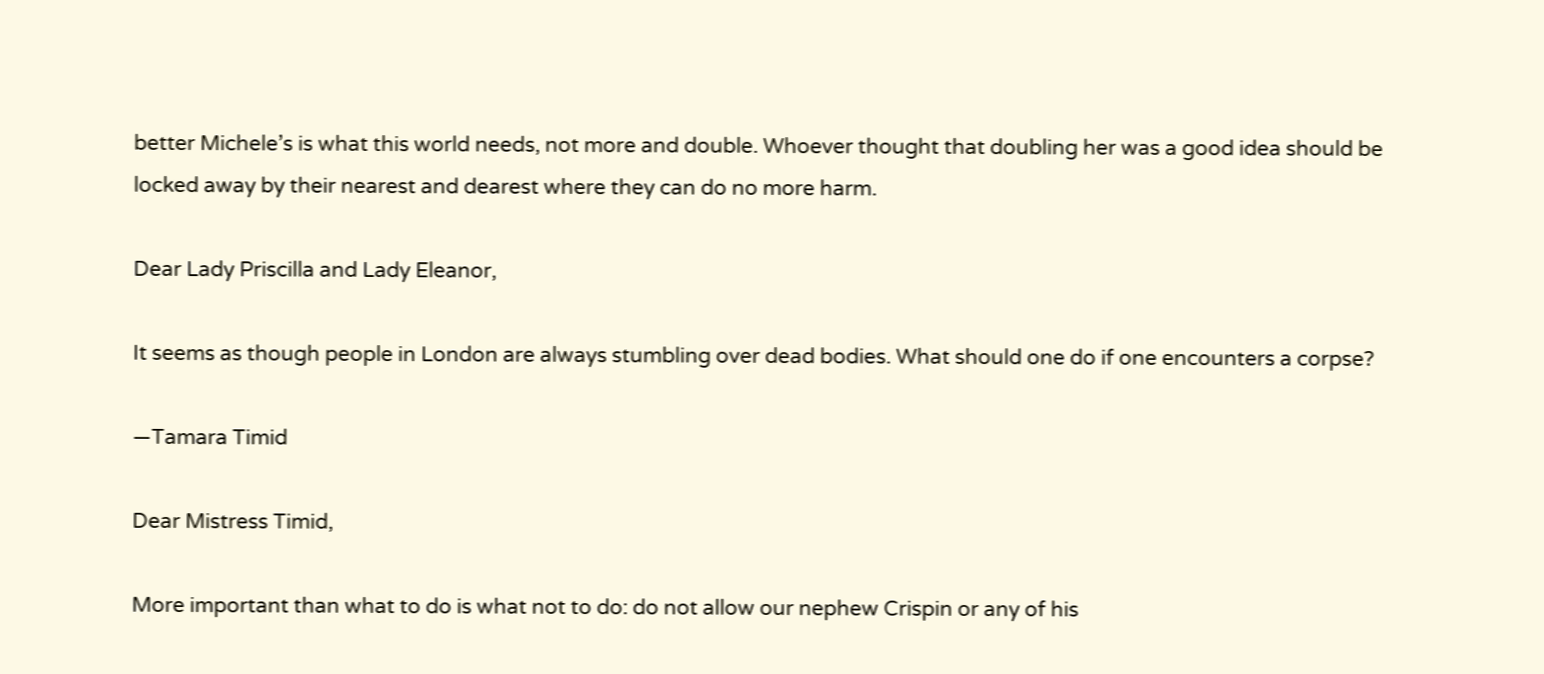better Michele’s is what this world needs, not more and double. Whoever thought that doubling her was a good idea should be locked away by their nearest and dearest where they can do no more harm.

Dear Lady Priscilla and Lady Eleanor,

It seems as though people in London are always stumbling over dead bodies. What should one do if one encounters a corpse?

—Tamara Timid

Dear Mistress Timid,

More important than what to do is what not to do: do not allow our nephew Crispin or any of his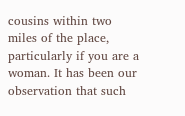cousins within two miles of the place, particularly if you are a woman. It has been our observation that such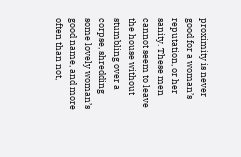proximity is never good for a woman’s reputation, or her sanity. These men cannot seem to leave the house without stumbling over a corpse, shredding some lovely woman’s good name, and more often than not,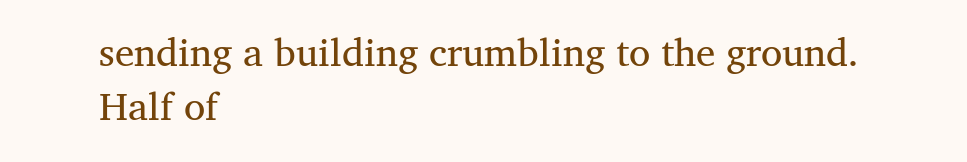sending a building crumbling to the ground. Half of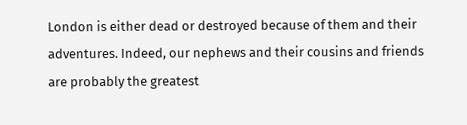London is either dead or destroyed because of them and their adventures. Indeed, our nephews and their cousins and friends are probably the greatest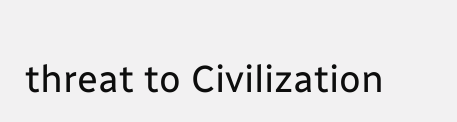threat to Civilization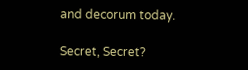and decorum today.

Secret, Secret?